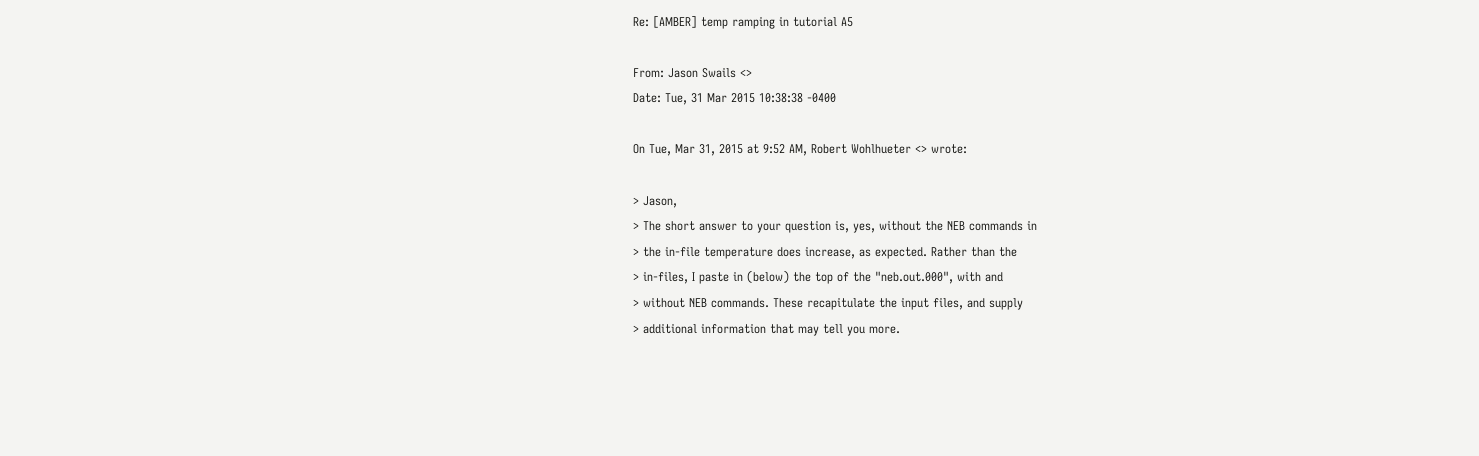Re: [AMBER] temp ramping in tutorial A5

From: Jason Swails <>
Date: Tue, 31 Mar 2015 10:38:38 -0400

On Tue, Mar 31, 2015 at 9:52 AM, Robert Wohlhueter <> wrote:

> Jason,
> The short answer to your question is, yes, without the NEB commands in
> the in-file temperature does increase, as expected. Rather than the
> in-files, I paste in (below) the top of the "neb.out.000", with and
> without NEB commands. These recapitulate the input files, and supply
> additional information that may tell you more.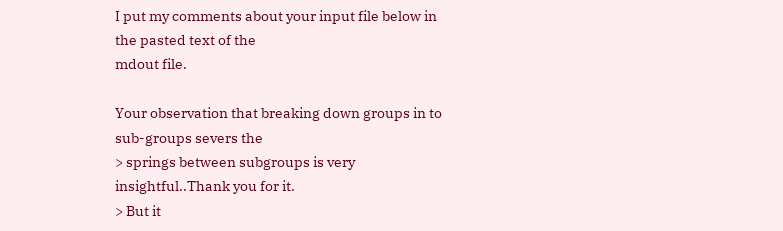I put my comments about your input file below in the pasted text of the
mdout file.

Your observation that breaking down groups in to sub-groups severs the
> springs between subgroups is very insightful..Thank you for it.
> But it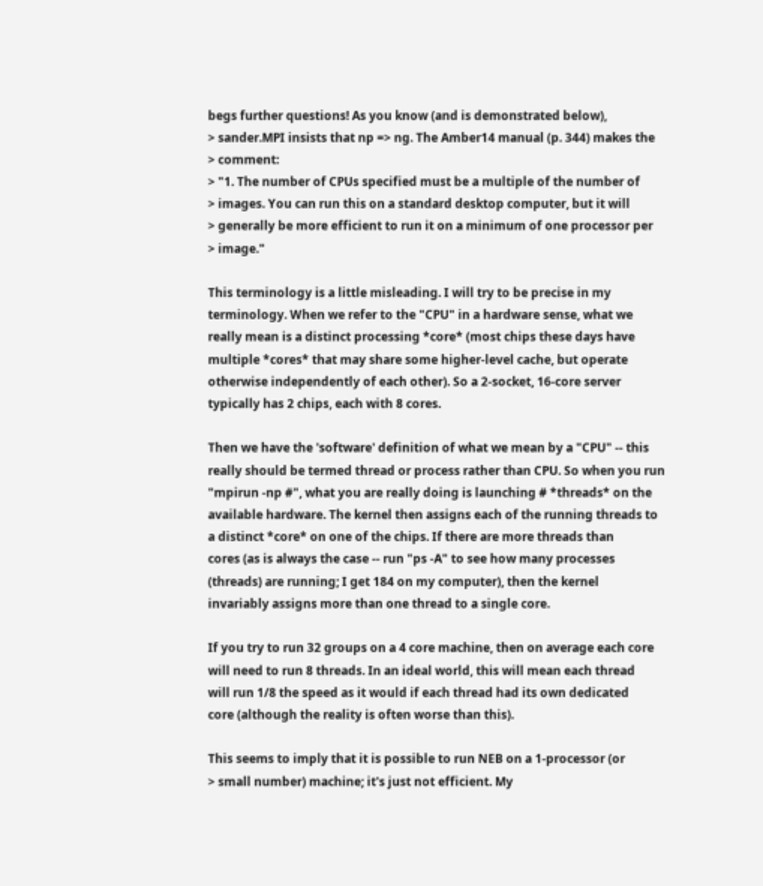begs further questions! As you know (and is demonstrated below),
> sander.MPI insists that np => ng. The Amber14 manual (p. 344) makes the
> comment:
> "1. The number of CPUs specified must be a multiple of the number of
> images. You can run this on a standard desktop computer, but it will
> generally be more efficient to run it on a minimum of one processor per
> image."

This terminology is a little misleading. I will try to be precise in my
terminology. When we refer to the "CPU" in a hardware sense, what we
really mean is a distinct processing *core* (most chips these days have
multiple *cores* that may share some higher-level cache, but operate
otherwise independently of each other). So a 2-socket, 16-core server
typically has 2 chips, each with 8 cores.

Then we have the 'software' definition of what we mean by a "CPU" -- this
really should be termed thread or process rather than CPU. So when you run
"mpirun -np #", what you are really doing is launching # *threads* on the
available hardware. The kernel then assigns each of the running threads to
a distinct *core* on one of the chips. If there are more threads than
cores (as is always the case -- run "ps -A" to see how many processes
(threads) are running; I get 184 on my computer), then the kernel
invariably assigns more than one thread to a single core.

If you try to run 32 groups on a 4 core machine, then on average each core
will need to run 8 threads. In an ideal world, this will mean each thread
will run 1/8 the speed as it would if each thread had its own dedicated
core (although the reality is often worse than this).

This seems to imply that it is possible to run NEB on a 1-processor (or
> small number) machine; it's just not efficient. My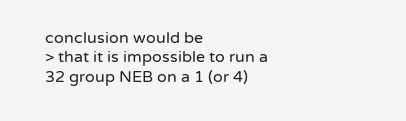conclusion would be
> that it is impossible to run a 32 group NEB on a 1 (or 4)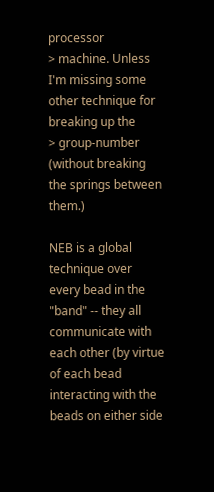processor
> machine. Unless I'm missing some other technique for breaking up the
> group-number (without breaking the springs between them.)

NEB is a global technique over every bead in the "band" -- they all
communicate with each other (by virtue of each bead interacting with the
beads on either side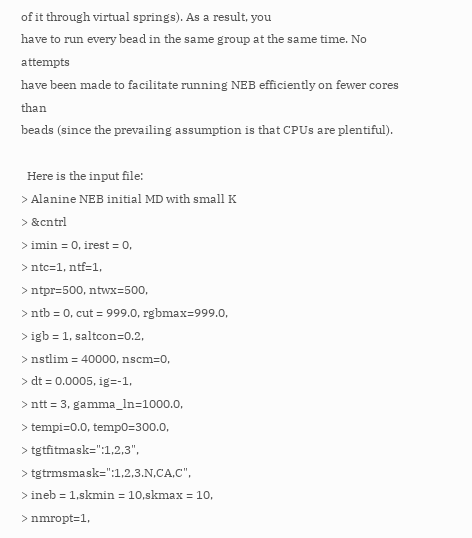of it through virtual springs). As a result, you
have to run every bead in the same group at the same time. No attempts
have been made to facilitate running NEB efficiently on fewer cores than
beads (since the prevailing assumption is that CPUs are plentiful).

  Here is the input file:
> Alanine NEB initial MD with small K
> &cntrl
> imin = 0, irest = 0,
> ntc=1, ntf=1,
> ntpr=500, ntwx=500,
> ntb = 0, cut = 999.0, rgbmax=999.0,
> igb = 1, saltcon=0.2,
> nstlim = 40000, nscm=0,
> dt = 0.0005, ig=-1,
> ntt = 3, gamma_ln=1000.0,
> tempi=0.0, temp0=300.0,
> tgtfitmask=":1,2,3",
> tgtrmsmask=":1,2,3.N,CA,C",
> ineb = 1,skmin = 10,skmax = 10,
> nmropt=1,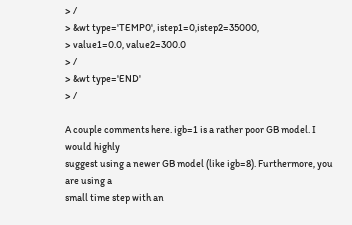> /
> &wt type='TEMP0', istep1=0,istep2=35000,
> value1=0.0, value2=300.0
> /
> &wt type='END'
> /

A couple comments here. igb=1 is a rather poor GB model. I would highly
suggest using a newer GB model (like igb=8). Furthermore, you are using a
small time step with an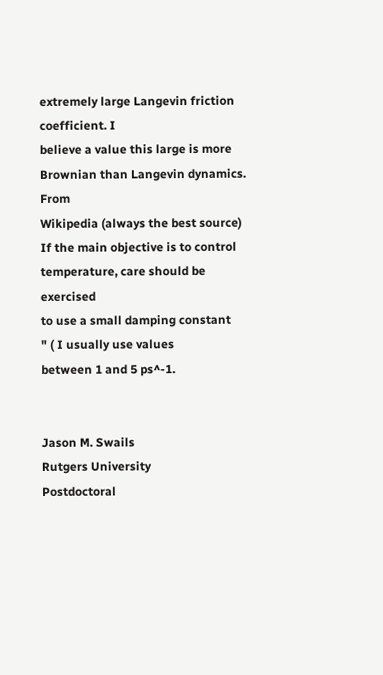extremely large Langevin friction coefficient. I
believe a value this large is more Brownian than Langevin dynamics. From
Wikipedia (always the best source)
If the main objective is to control temperature, care should be exercised
to use a small damping constant
" ( I usually use values
between 1 and 5 ps^-1.


Jason M. Swails
Rutgers University
Postdoctoral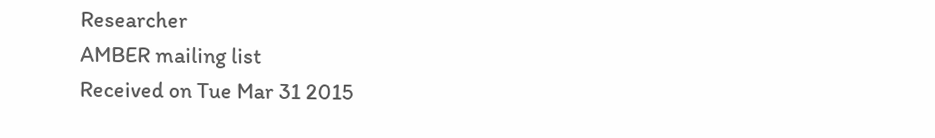Researcher
AMBER mailing list
Received on Tue Mar 31 2015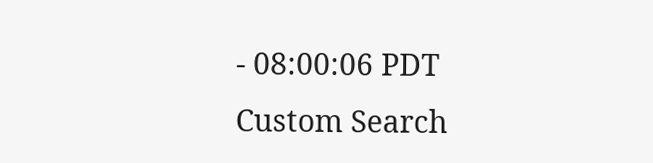- 08:00:06 PDT
Custom Search